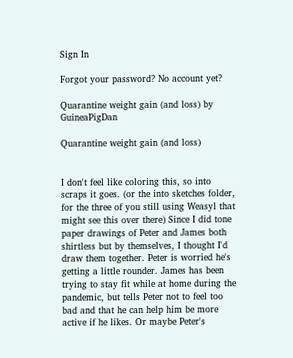Sign In

Forgot your password? No account yet?

Quarantine weight gain (and loss) by GuineaPigDan

Quarantine weight gain (and loss)


I don't feel like coloring this, so into scraps it goes. (or the into sketches folder, for the three of you still using Weasyl that might see this over there) Since I did tone paper drawings of Peter and James both shirtless but by themselves, I thought I'd draw them together. Peter is worried he's getting a little rounder. James has been trying to stay fit while at home during the pandemic, but tells Peter not to feel too bad and that he can help him be more active if he likes. Or maybe Peter's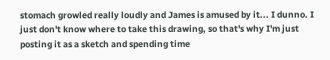stomach growled really loudly and James is amused by it... I dunno. I just don't know where to take this drawing, so that's why I'm just posting it as a sketch and spending time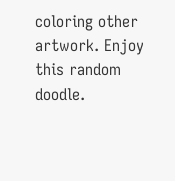coloring other artwork. Enjoy this random doodle.